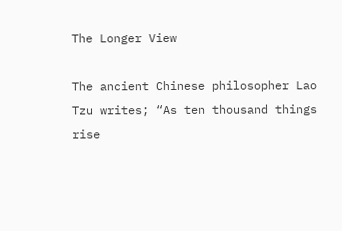The Longer View

The ancient Chinese philosopher Lao Tzu writes; “As ten thousand things rise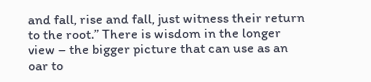and fall, rise and fall, just witness their return to the root.” There is wisdom in the longer view – the bigger picture that can use as an oar to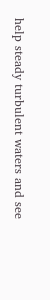help steady turbulent waters and see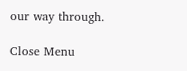our way through.

Close Menu